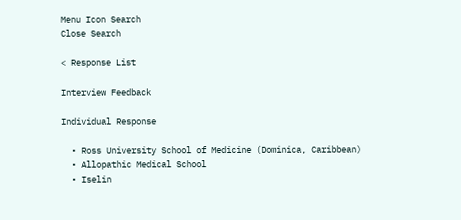Menu Icon Search
Close Search

< Response List

Interview Feedback

Individual Response

  • Ross University School of Medicine (Dominica, Caribbean)
  • Allopathic Medical School
  • Iselin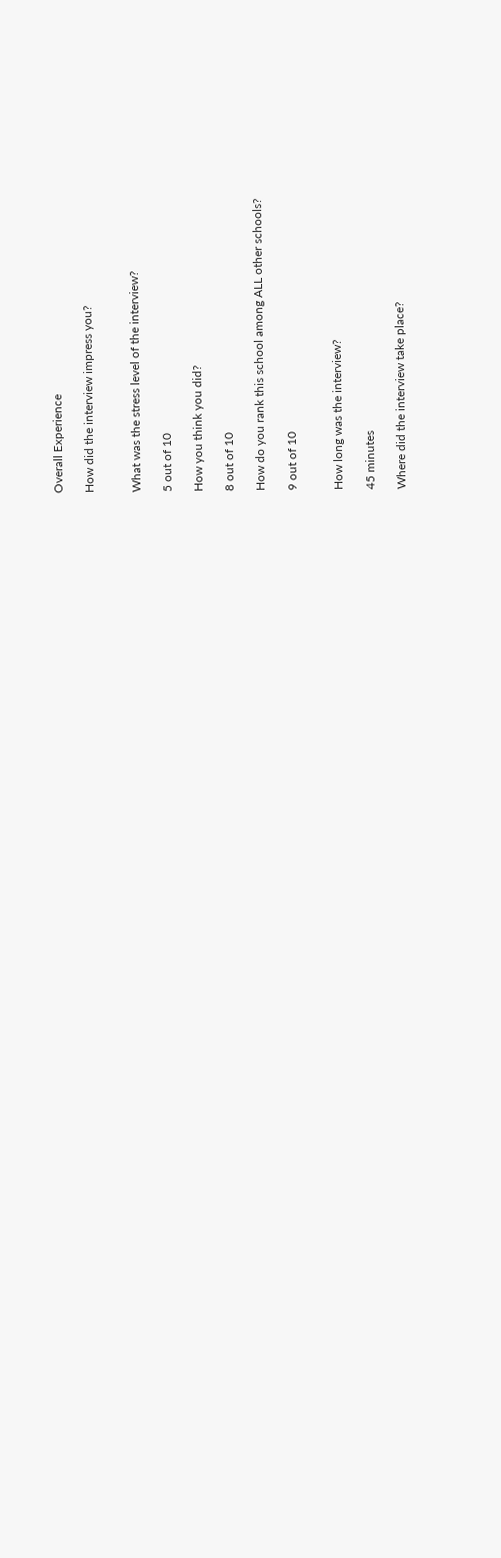Overall Experience

How did the interview impress you?


What was the stress level of the interview?

5 out of 10

How you think you did?

8 out of 10

How do you rank this school among ALL other schools?

9 out of 10


How long was the interview?

45 minutes

Where did the interview take place?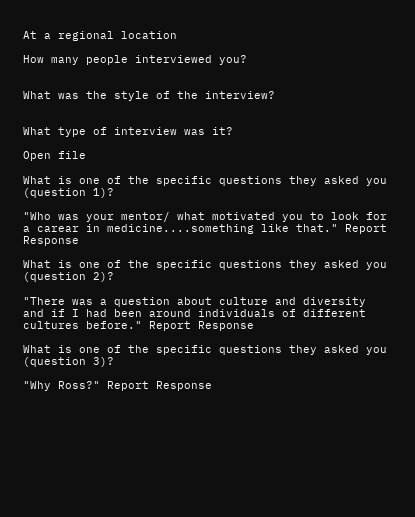At a regional location

How many people interviewed you?


What was the style of the interview?


What type of interview was it?

Open file

What is one of the specific questions they asked you (question 1)?

"Who was your mentor/ what motivated you to look for a carear in medicine....something like that." Report Response

What is one of the specific questions they asked you (question 2)?

"There was a question about culture and diversity and if I had been around individuals of different cultures before." Report Response

What is one of the specific questions they asked you (question 3)?

"Why Ross?" Report Response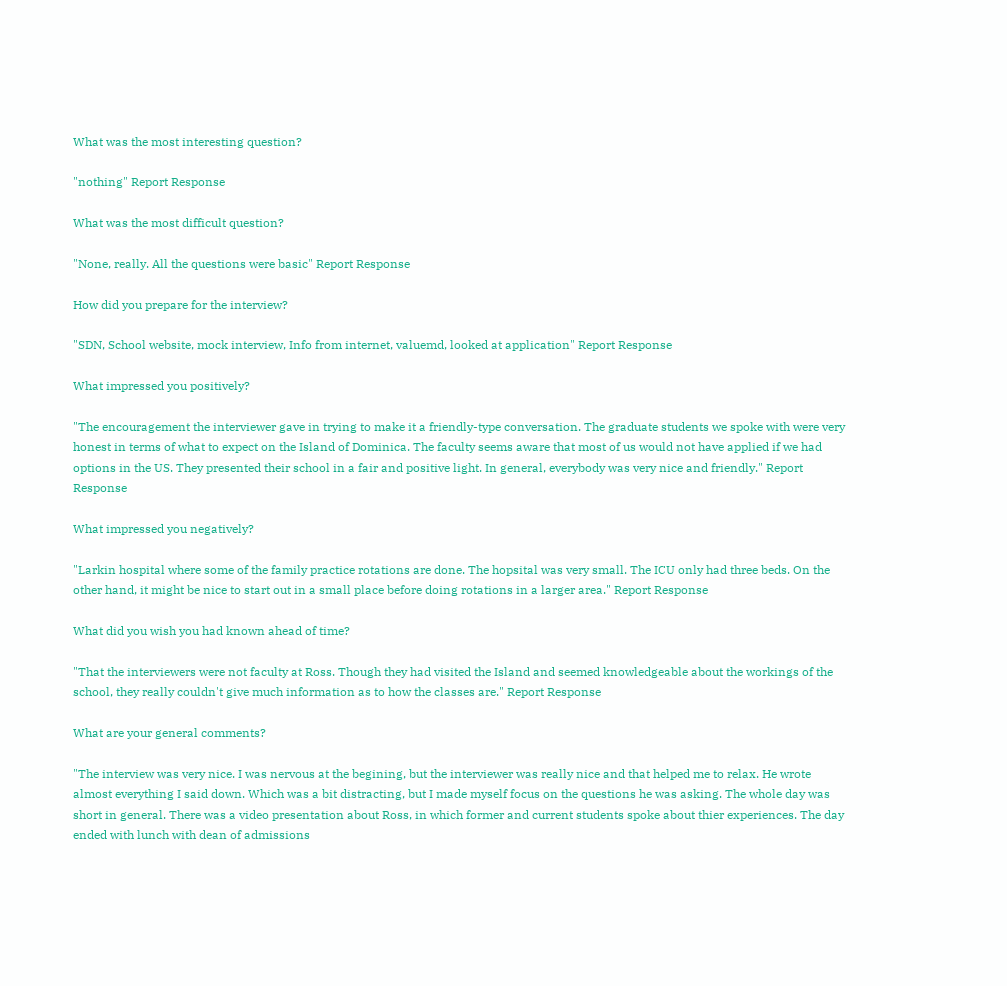What was the most interesting question?

"nothing" Report Response

What was the most difficult question?

"None, really. All the questions were basic" Report Response

How did you prepare for the interview?

"SDN, School website, mock interview, Info from internet, valuemd, looked at application" Report Response

What impressed you positively?

"The encouragement the interviewer gave in trying to make it a friendly-type conversation. The graduate students we spoke with were very honest in terms of what to expect on the Island of Dominica. The faculty seems aware that most of us would not have applied if we had options in the US. They presented their school in a fair and positive light. In general, everybody was very nice and friendly." Report Response

What impressed you negatively?

"Larkin hospital where some of the family practice rotations are done. The hopsital was very small. The ICU only had three beds. On the other hand, it might be nice to start out in a small place before doing rotations in a larger area." Report Response

What did you wish you had known ahead of time?

"That the interviewers were not faculty at Ross. Though they had visited the Island and seemed knowledgeable about the workings of the school, they really couldn't give much information as to how the classes are." Report Response

What are your general comments?

"The interview was very nice. I was nervous at the begining, but the interviewer was really nice and that helped me to relax. He wrote almost everything I said down. Which was a bit distracting, but I made myself focus on the questions he was asking. The whole day was short in general. There was a video presentation about Ross, in which former and current students spoke about thier experiences. The day ended with lunch with dean of admissions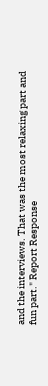and the interviews. That was the most relaxing part and fun part." Report Response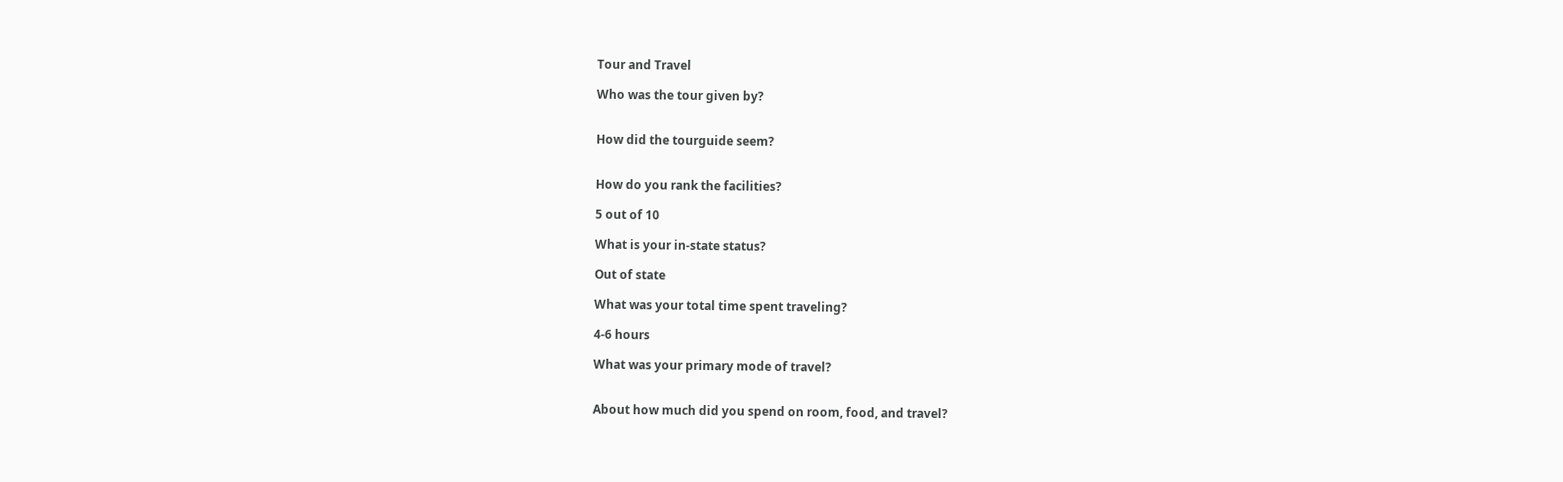Tour and Travel

Who was the tour given by?


How did the tourguide seem?


How do you rank the facilities?

5 out of 10

What is your in-state status?

Out of state

What was your total time spent traveling?

4-6 hours

What was your primary mode of travel?


About how much did you spend on room, food, and travel?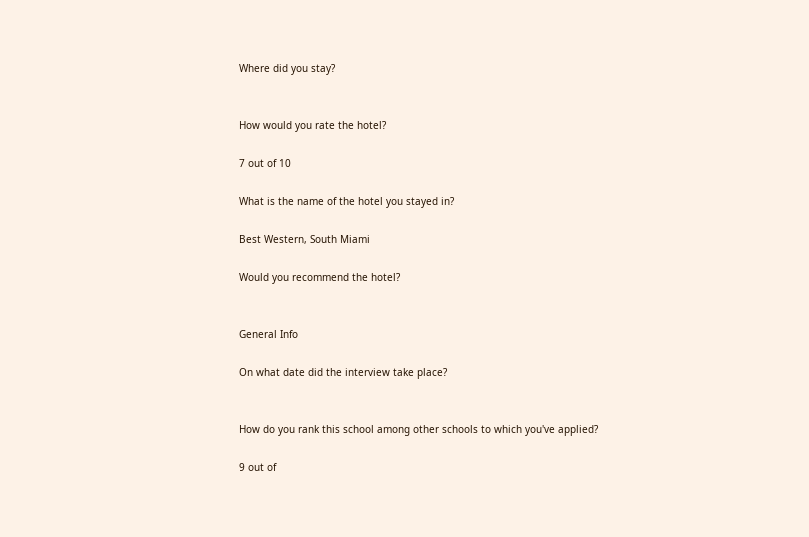Where did you stay?


How would you rate the hotel?

7 out of 10

What is the name of the hotel you stayed in?

Best Western, South Miami

Would you recommend the hotel?


General Info

On what date did the interview take place?


How do you rank this school among other schools to which you've applied?

9 out of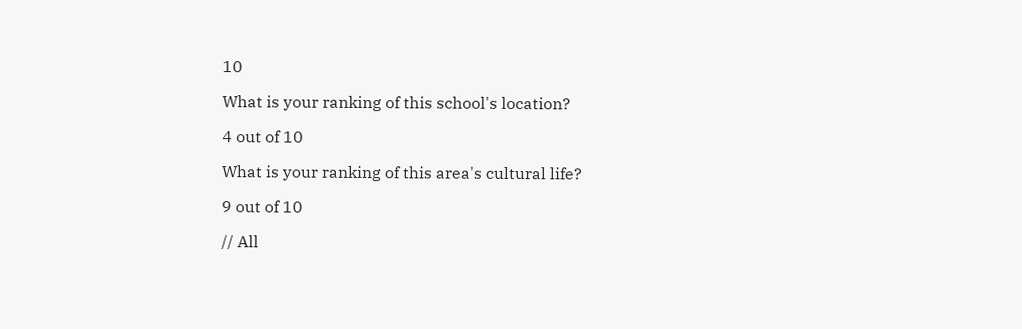10

What is your ranking of this school's location?

4 out of 10

What is your ranking of this area's cultural life?

9 out of 10

// All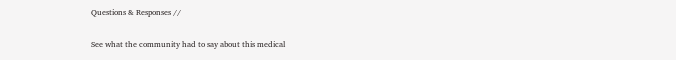Questions & Responses //

See what the community had to say about this medical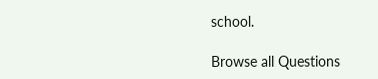school.

Browse all Questions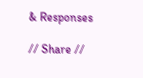& Responses

// Share //